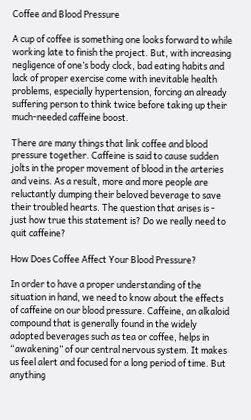Coffee and Blood Pressure

A cup of coffee is something one looks forward to while working late to finish the project. But, with increasing negligence of one’s body clock, bad eating habits and lack of proper exercise come with inevitable health problems, especially hypertension, forcing an already suffering person to think twice before taking up their much-needed caffeine boost.

There are many things that link coffee and blood pressure together. Caffeine is said to cause sudden jolts in the proper movement of blood in the arteries and veins. As a result, more and more people are reluctantly dumping their beloved beverage to save their troubled hearts. The question that arises is - just how true this statement is? Do we really need to quit caffeine?

How Does Coffee Affect Your Blood Pressure?

In order to have a proper understanding of the situation in hand, we need to know about the effects of caffeine on our blood pressure. Caffeine, an alkaloid compound that is generally found in the widely adopted beverages such as tea or coffee, helps in “awakening” of our central nervous system. It makes us feel alert and focused for a long period of time. But anything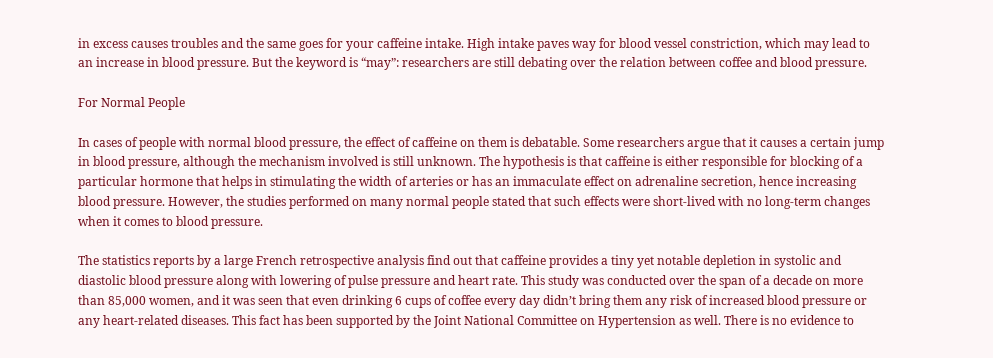in excess causes troubles and the same goes for your caffeine intake. High intake paves way for blood vessel constriction, which may lead to an increase in blood pressure. But the keyword is “may”: researchers are still debating over the relation between coffee and blood pressure.

For Normal People

In cases of people with normal blood pressure, the effect of caffeine on them is debatable. Some researchers argue that it causes a certain jump in blood pressure, although the mechanism involved is still unknown. The hypothesis is that caffeine is either responsible for blocking of a particular hormone that helps in stimulating the width of arteries or has an immaculate effect on adrenaline secretion, hence increasing blood pressure. However, the studies performed on many normal people stated that such effects were short-lived with no long-term changes when it comes to blood pressure.

The statistics reports by a large French retrospective analysis find out that caffeine provides a tiny yet notable depletion in systolic and diastolic blood pressure along with lowering of pulse pressure and heart rate. This study was conducted over the span of a decade on more than 85,000 women, and it was seen that even drinking 6 cups of coffee every day didn’t bring them any risk of increased blood pressure or any heart-related diseases. This fact has been supported by the Joint National Committee on Hypertension as well. There is no evidence to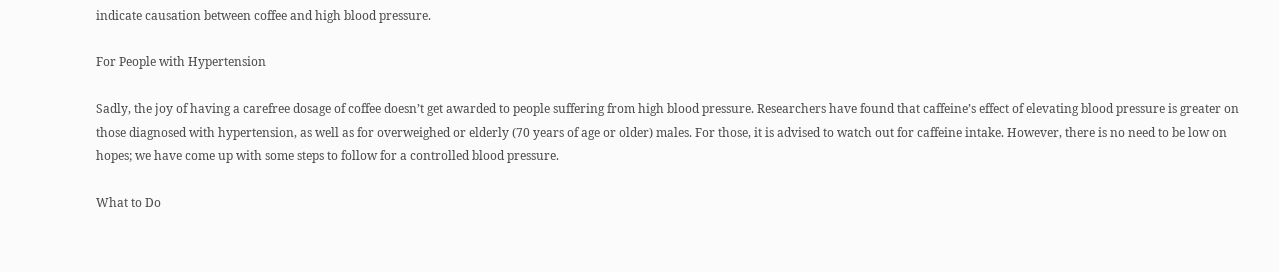indicate causation between coffee and high blood pressure.

For People with Hypertension

Sadly, the joy of having a carefree dosage of coffee doesn’t get awarded to people suffering from high blood pressure. Researchers have found that caffeine’s effect of elevating blood pressure is greater on those diagnosed with hypertension, as well as for overweighed or elderly (70 years of age or older) males. For those, it is advised to watch out for caffeine intake. However, there is no need to be low on hopes; we have come up with some steps to follow for a controlled blood pressure.

What to Do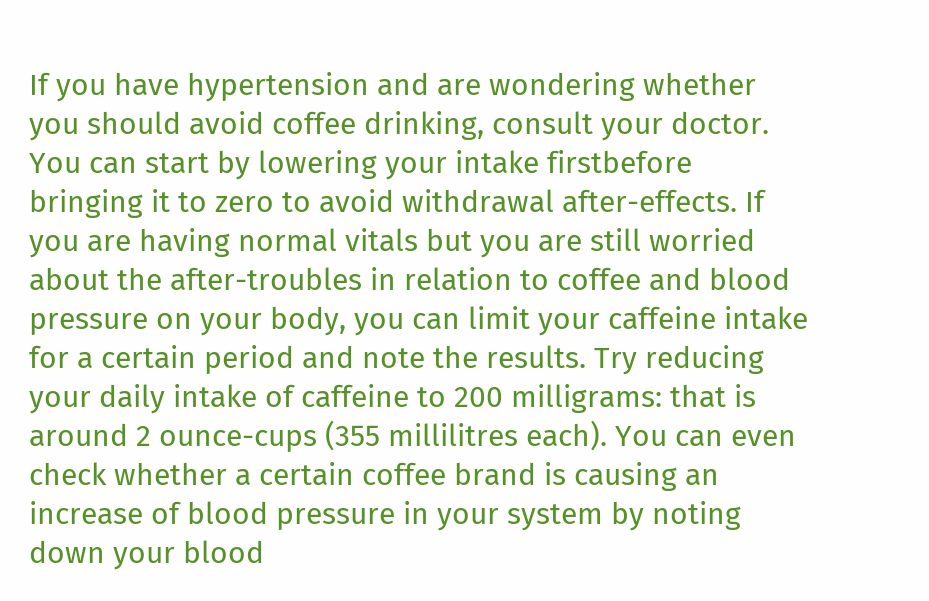If you have hypertension and are wondering whether you should avoid coffee drinking, consult your doctor. You can start by lowering your intake firstbefore bringing it to zero to avoid withdrawal after-effects. If you are having normal vitals but you are still worried about the after-troubles in relation to coffee and blood pressure on your body, you can limit your caffeine intake for a certain period and note the results. Try reducing your daily intake of caffeine to 200 milligrams: that is around 2 ounce-cups (355 millilitres each). You can even check whether a certain coffee brand is causing an increase of blood pressure in your system by noting down your blood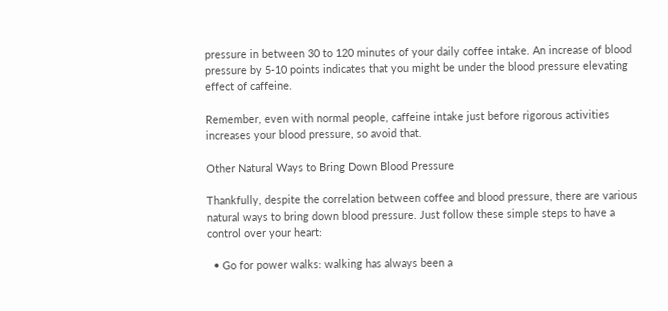pressure in between 30 to 120 minutes of your daily coffee intake. An increase of blood pressure by 5-10 points indicates that you might be under the blood pressure elevating effect of caffeine.

Remember, even with normal people, caffeine intake just before rigorous activities increases your blood pressure, so avoid that.

Other Natural Ways to Bring Down Blood Pressure

Thankfully, despite the correlation between coffee and blood pressure, there are various natural ways to bring down blood pressure. Just follow these simple steps to have a control over your heart:

  • Go for power walks: walking has always been a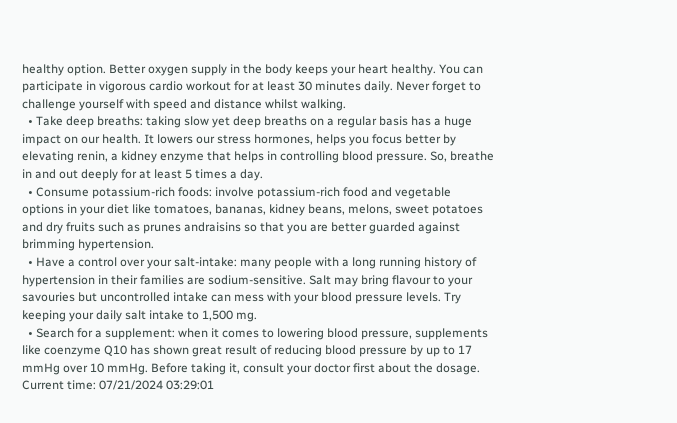healthy option. Better oxygen supply in the body keeps your heart healthy. You can participate in vigorous cardio workout for at least 30 minutes daily. Never forget to challenge yourself with speed and distance whilst walking.
  • Take deep breaths: taking slow yet deep breaths on a regular basis has a huge impact on our health. It lowers our stress hormones, helps you focus better by elevating renin, a kidney enzyme that helps in controlling blood pressure. So, breathe in and out deeply for at least 5 times a day.
  • Consume potassium-rich foods: involve potassium-rich food and vegetable options in your diet like tomatoes, bananas, kidney beans, melons, sweet potatoes and dry fruits such as prunes andraisins so that you are better guarded against brimming hypertension.
  • Have a control over your salt-intake: many people with a long running history of hypertension in their families are sodium-sensitive. Salt may bring flavour to your savouries but uncontrolled intake can mess with your blood pressure levels. Try keeping your daily salt intake to 1,500 mg.
  • Search for a supplement: when it comes to lowering blood pressure, supplements like coenzyme Q10 has shown great result of reducing blood pressure by up to 17 mmHg over 10 mmHg. Before taking it, consult your doctor first about the dosage.
Current time: 07/21/2024 03:29:01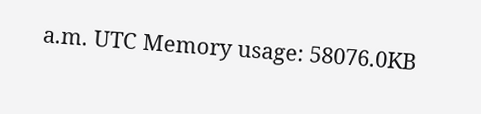a.m. UTC Memory usage: 58076.0KB